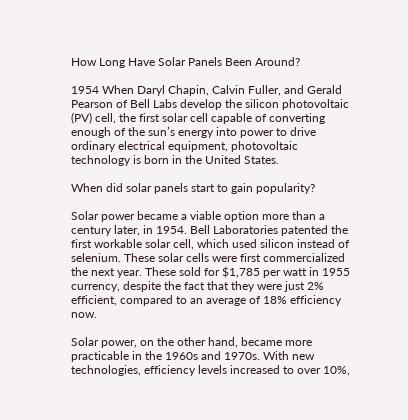How Long Have Solar Panels Been Around?

1954 When Daryl Chapin, Calvin Fuller, and Gerald Pearson of Bell Labs develop the silicon photovoltaic (PV) cell, the first solar cell capable of converting enough of the sun’s energy into power to drive ordinary electrical equipment, photovoltaic technology is born in the United States.

When did solar panels start to gain popularity?

Solar power became a viable option more than a century later, in 1954. Bell Laboratories patented the first workable solar cell, which used silicon instead of selenium. These solar cells were first commercialized the next year. These sold for $1,785 per watt in 1955 currency, despite the fact that they were just 2% efficient, compared to an average of 18% efficiency now.

Solar power, on the other hand, became more practicable in the 1960s and 1970s. With new technologies, efficiency levels increased to over 10%,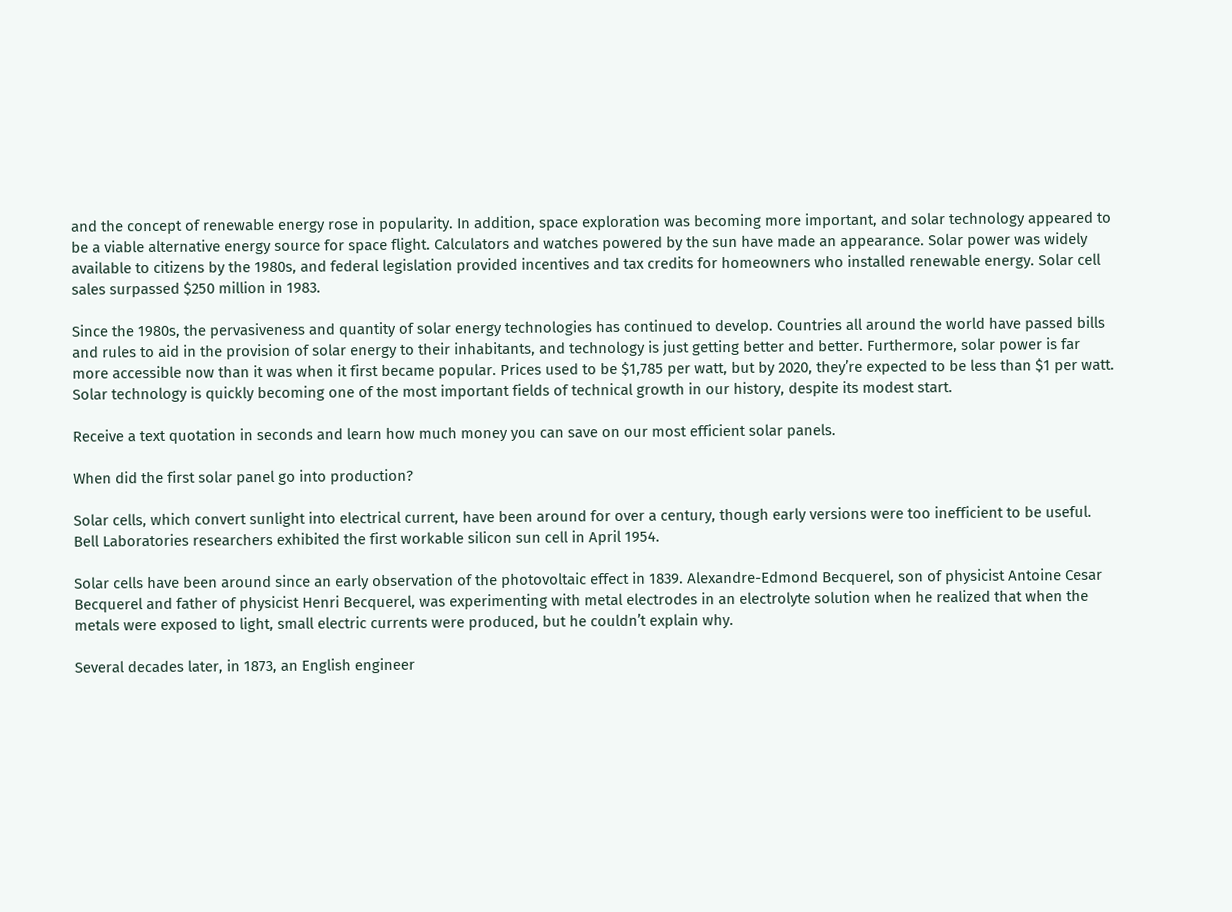and the concept of renewable energy rose in popularity. In addition, space exploration was becoming more important, and solar technology appeared to be a viable alternative energy source for space flight. Calculators and watches powered by the sun have made an appearance. Solar power was widely available to citizens by the 1980s, and federal legislation provided incentives and tax credits for homeowners who installed renewable energy. Solar cell sales surpassed $250 million in 1983.

Since the 1980s, the pervasiveness and quantity of solar energy technologies has continued to develop. Countries all around the world have passed bills and rules to aid in the provision of solar energy to their inhabitants, and technology is just getting better and better. Furthermore, solar power is far more accessible now than it was when it first became popular. Prices used to be $1,785 per watt, but by 2020, they’re expected to be less than $1 per watt. Solar technology is quickly becoming one of the most important fields of technical growth in our history, despite its modest start.

Receive a text quotation in seconds and learn how much money you can save on our most efficient solar panels.

When did the first solar panel go into production?

Solar cells, which convert sunlight into electrical current, have been around for over a century, though early versions were too inefficient to be useful. Bell Laboratories researchers exhibited the first workable silicon sun cell in April 1954.

Solar cells have been around since an early observation of the photovoltaic effect in 1839. Alexandre-Edmond Becquerel, son of physicist Antoine Cesar Becquerel and father of physicist Henri Becquerel, was experimenting with metal electrodes in an electrolyte solution when he realized that when the metals were exposed to light, small electric currents were produced, but he couldn’t explain why.

Several decades later, in 1873, an English engineer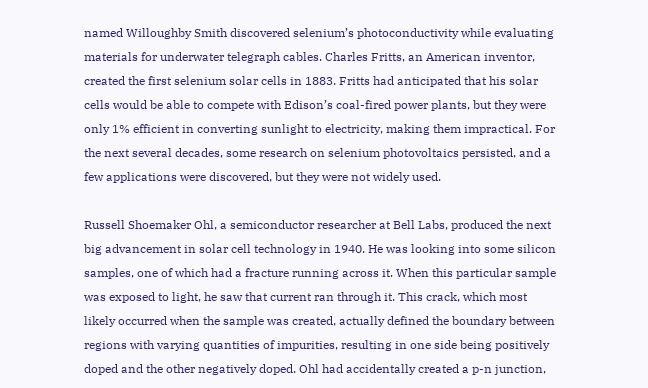named Willoughby Smith discovered selenium’s photoconductivity while evaluating materials for underwater telegraph cables. Charles Fritts, an American inventor, created the first selenium solar cells in 1883. Fritts had anticipated that his solar cells would be able to compete with Edison’s coal-fired power plants, but they were only 1% efficient in converting sunlight to electricity, making them impractical. For the next several decades, some research on selenium photovoltaics persisted, and a few applications were discovered, but they were not widely used.

Russell Shoemaker Ohl, a semiconductor researcher at Bell Labs, produced the next big advancement in solar cell technology in 1940. He was looking into some silicon samples, one of which had a fracture running across it. When this particular sample was exposed to light, he saw that current ran through it. This crack, which most likely occurred when the sample was created, actually defined the boundary between regions with varying quantities of impurities, resulting in one side being positively doped and the other negatively doped. Ohl had accidentally created a p-n junction,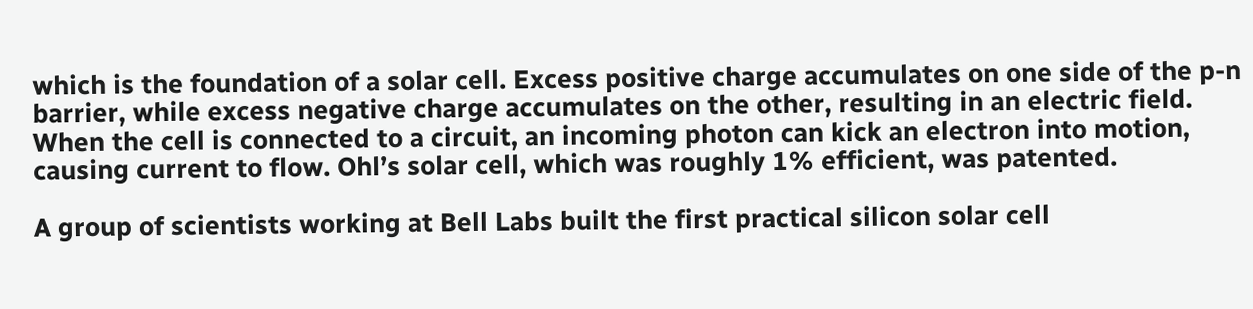which is the foundation of a solar cell. Excess positive charge accumulates on one side of the p-n barrier, while excess negative charge accumulates on the other, resulting in an electric field. When the cell is connected to a circuit, an incoming photon can kick an electron into motion, causing current to flow. Ohl’s solar cell, which was roughly 1% efficient, was patented.

A group of scientists working at Bell Labs built the first practical silicon solar cell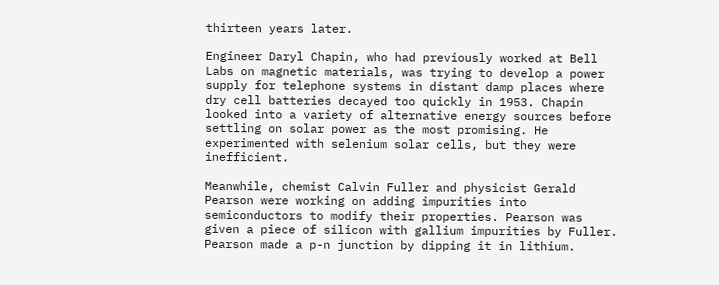thirteen years later.

Engineer Daryl Chapin, who had previously worked at Bell Labs on magnetic materials, was trying to develop a power supply for telephone systems in distant damp places where dry cell batteries decayed too quickly in 1953. Chapin looked into a variety of alternative energy sources before settling on solar power as the most promising. He experimented with selenium solar cells, but they were inefficient.

Meanwhile, chemist Calvin Fuller and physicist Gerald Pearson were working on adding impurities into semiconductors to modify their properties. Pearson was given a piece of silicon with gallium impurities by Fuller. Pearson made a p-n junction by dipping it in lithium.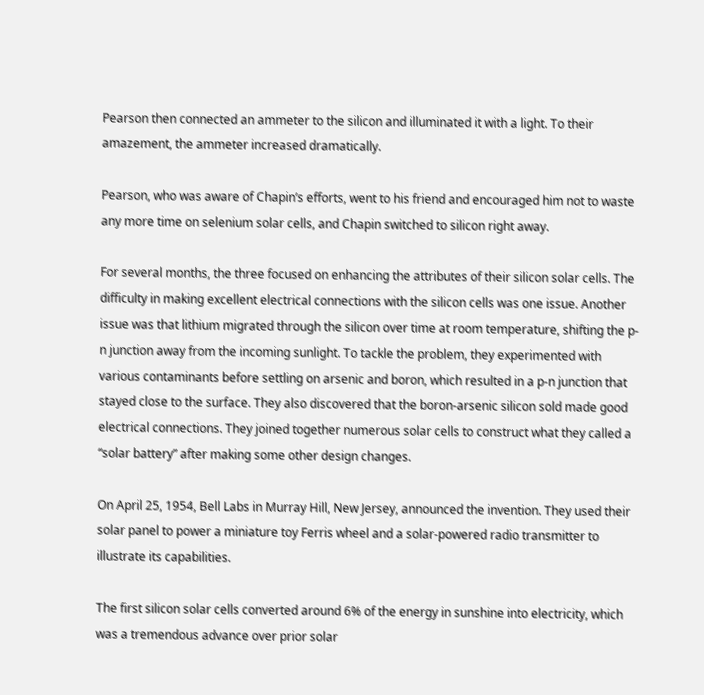Pearson then connected an ammeter to the silicon and illuminated it with a light. To their amazement, the ammeter increased dramatically.

Pearson, who was aware of Chapin’s efforts, went to his friend and encouraged him not to waste any more time on selenium solar cells, and Chapin switched to silicon right away.

For several months, the three focused on enhancing the attributes of their silicon solar cells. The difficulty in making excellent electrical connections with the silicon cells was one issue. Another issue was that lithium migrated through the silicon over time at room temperature, shifting the p-n junction away from the incoming sunlight. To tackle the problem, they experimented with various contaminants before settling on arsenic and boron, which resulted in a p-n junction that stayed close to the surface. They also discovered that the boron-arsenic silicon sold made good electrical connections. They joined together numerous solar cells to construct what they called a “solar battery” after making some other design changes.

On April 25, 1954, Bell Labs in Murray Hill, New Jersey, announced the invention. They used their solar panel to power a miniature toy Ferris wheel and a solar-powered radio transmitter to illustrate its capabilities.

The first silicon solar cells converted around 6% of the energy in sunshine into electricity, which was a tremendous advance over prior solar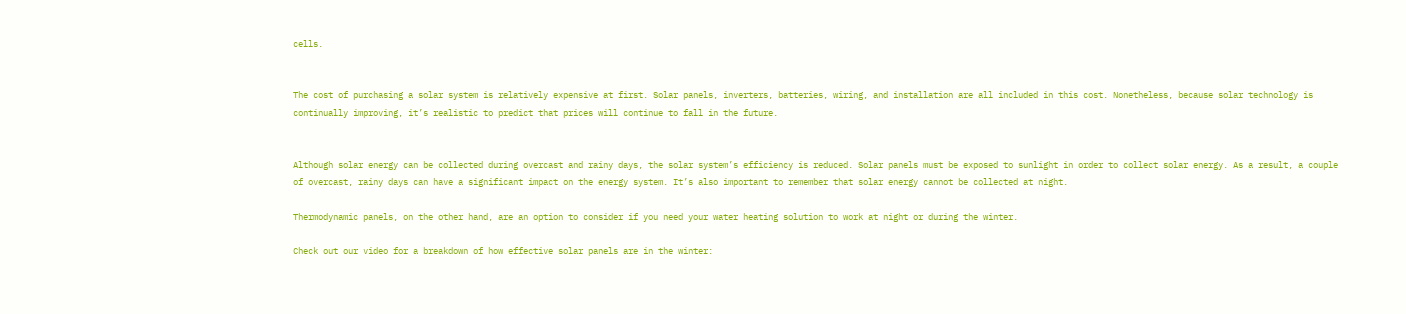cells.


The cost of purchasing a solar system is relatively expensive at first. Solar panels, inverters, batteries, wiring, and installation are all included in this cost. Nonetheless, because solar technology is continually improving, it’s realistic to predict that prices will continue to fall in the future.


Although solar energy can be collected during overcast and rainy days, the solar system’s efficiency is reduced. Solar panels must be exposed to sunlight in order to collect solar energy. As a result, a couple of overcast, rainy days can have a significant impact on the energy system. It’s also important to remember that solar energy cannot be collected at night.

Thermodynamic panels, on the other hand, are an option to consider if you need your water heating solution to work at night or during the winter.

Check out our video for a breakdown of how effective solar panels are in the winter: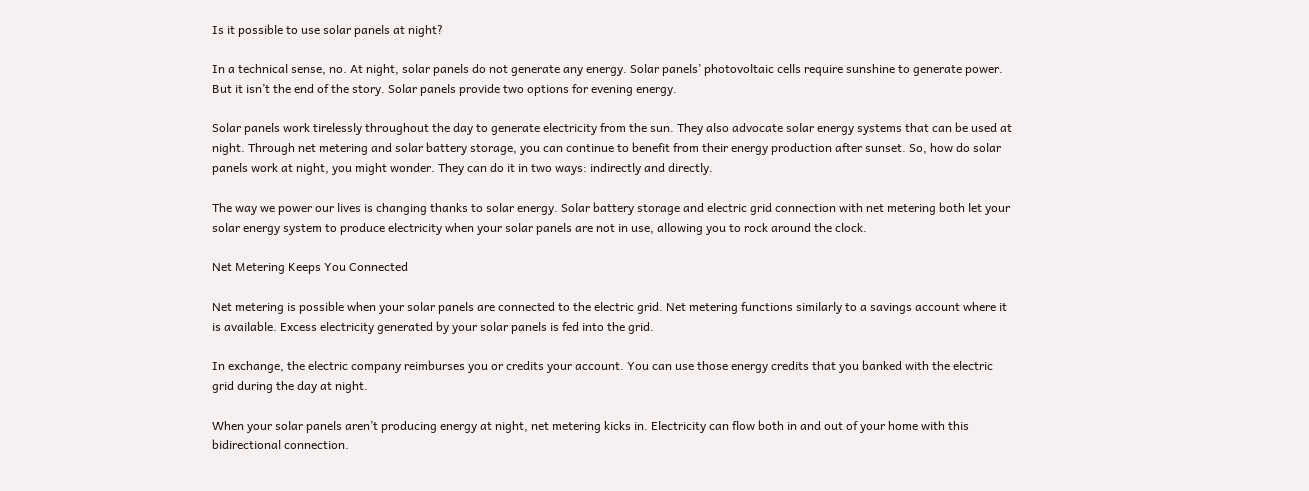Is it possible to use solar panels at night?

In a technical sense, no. At night, solar panels do not generate any energy. Solar panels’ photovoltaic cells require sunshine to generate power. But it isn’t the end of the story. Solar panels provide two options for evening energy.

Solar panels work tirelessly throughout the day to generate electricity from the sun. They also advocate solar energy systems that can be used at night. Through net metering and solar battery storage, you can continue to benefit from their energy production after sunset. So, how do solar panels work at night, you might wonder. They can do it in two ways: indirectly and directly.

The way we power our lives is changing thanks to solar energy. Solar battery storage and electric grid connection with net metering both let your solar energy system to produce electricity when your solar panels are not in use, allowing you to rock around the clock.

Net Metering Keeps You Connected

Net metering is possible when your solar panels are connected to the electric grid. Net metering functions similarly to a savings account where it is available. Excess electricity generated by your solar panels is fed into the grid.

In exchange, the electric company reimburses you or credits your account. You can use those energy credits that you banked with the electric grid during the day at night.

When your solar panels aren’t producing energy at night, net metering kicks in. Electricity can flow both in and out of your home with this bidirectional connection.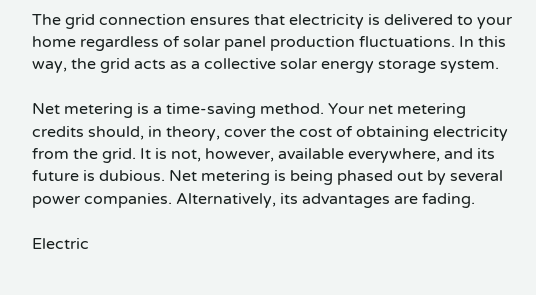The grid connection ensures that electricity is delivered to your home regardless of solar panel production fluctuations. In this way, the grid acts as a collective solar energy storage system.

Net metering is a time-saving method. Your net metering credits should, in theory, cover the cost of obtaining electricity from the grid. It is not, however, available everywhere, and its future is dubious. Net metering is being phased out by several power companies. Alternatively, its advantages are fading.

Electric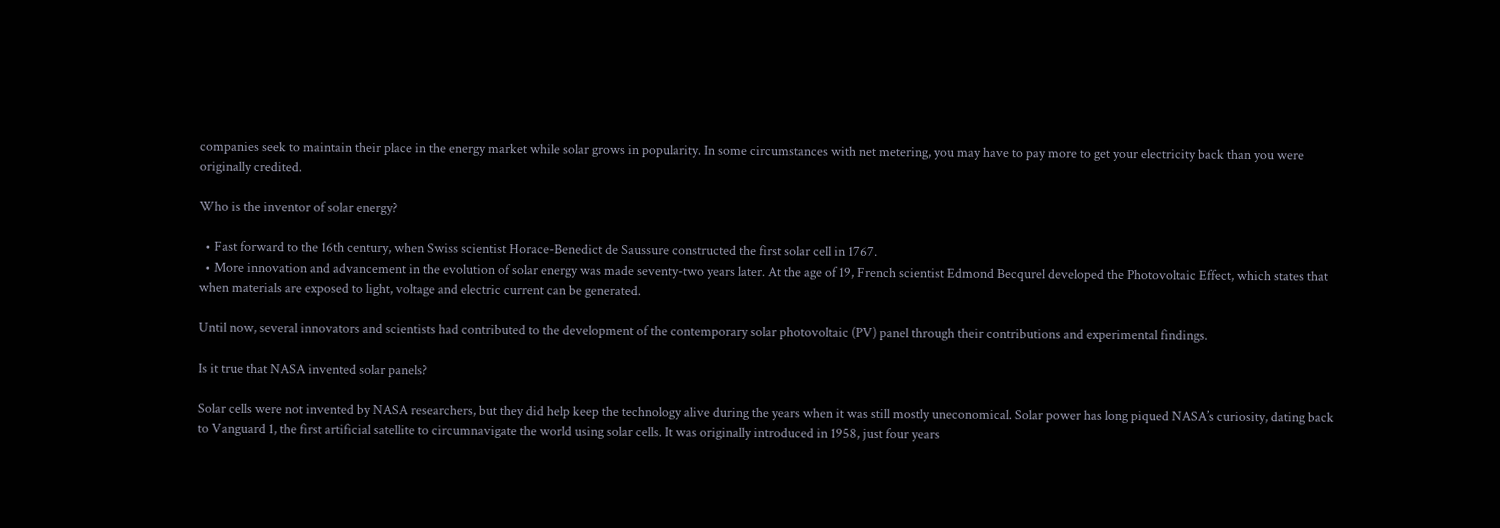companies seek to maintain their place in the energy market while solar grows in popularity. In some circumstances with net metering, you may have to pay more to get your electricity back than you were originally credited.

Who is the inventor of solar energy?

  • Fast forward to the 16th century, when Swiss scientist Horace-Benedict de Saussure constructed the first solar cell in 1767.
  • More innovation and advancement in the evolution of solar energy was made seventy-two years later. At the age of 19, French scientist Edmond Becqurel developed the Photovoltaic Effect, which states that when materials are exposed to light, voltage and electric current can be generated.

Until now, several innovators and scientists had contributed to the development of the contemporary solar photovoltaic (PV) panel through their contributions and experimental findings.

Is it true that NASA invented solar panels?

Solar cells were not invented by NASA researchers, but they did help keep the technology alive during the years when it was still mostly uneconomical. Solar power has long piqued NASA’s curiosity, dating back to Vanguard 1, the first artificial satellite to circumnavigate the world using solar cells. It was originally introduced in 1958, just four years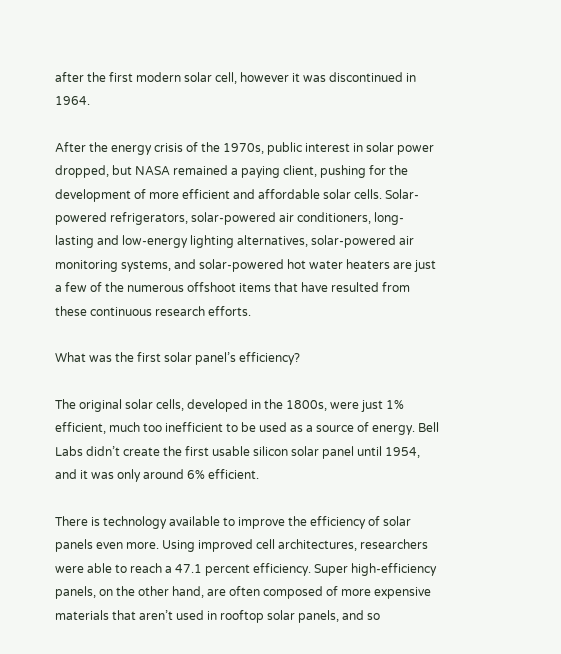after the first modern solar cell, however it was discontinued in 1964.

After the energy crisis of the 1970s, public interest in solar power dropped, but NASA remained a paying client, pushing for the development of more efficient and affordable solar cells. Solar-powered refrigerators, solar-powered air conditioners, long-lasting and low-energy lighting alternatives, solar-powered air monitoring systems, and solar-powered hot water heaters are just a few of the numerous offshoot items that have resulted from these continuous research efforts.

What was the first solar panel’s efficiency?

The original solar cells, developed in the 1800s, were just 1% efficient, much too inefficient to be used as a source of energy. Bell Labs didn’t create the first usable silicon solar panel until 1954, and it was only around 6% efficient.

There is technology available to improve the efficiency of solar panels even more. Using improved cell architectures, researchers were able to reach a 47.1 percent efficiency. Super high-efficiency panels, on the other hand, are often composed of more expensive materials that aren’t used in rooftop solar panels, and so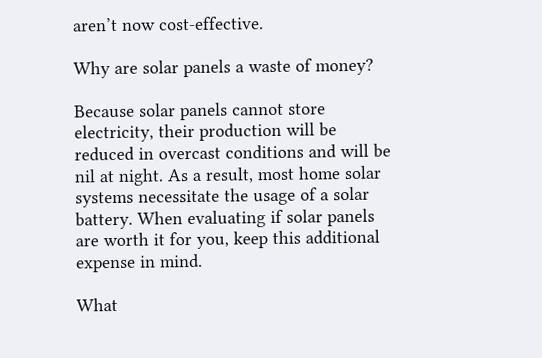aren’t now cost-effective.

Why are solar panels a waste of money?

Because solar panels cannot store electricity, their production will be reduced in overcast conditions and will be nil at night. As a result, most home solar systems necessitate the usage of a solar battery. When evaluating if solar panels are worth it for you, keep this additional expense in mind.

What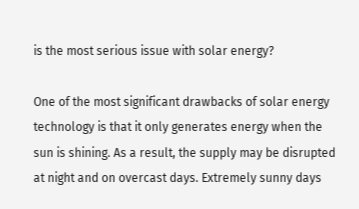is the most serious issue with solar energy?

One of the most significant drawbacks of solar energy technology is that it only generates energy when the sun is shining. As a result, the supply may be disrupted at night and on overcast days. Extremely sunny days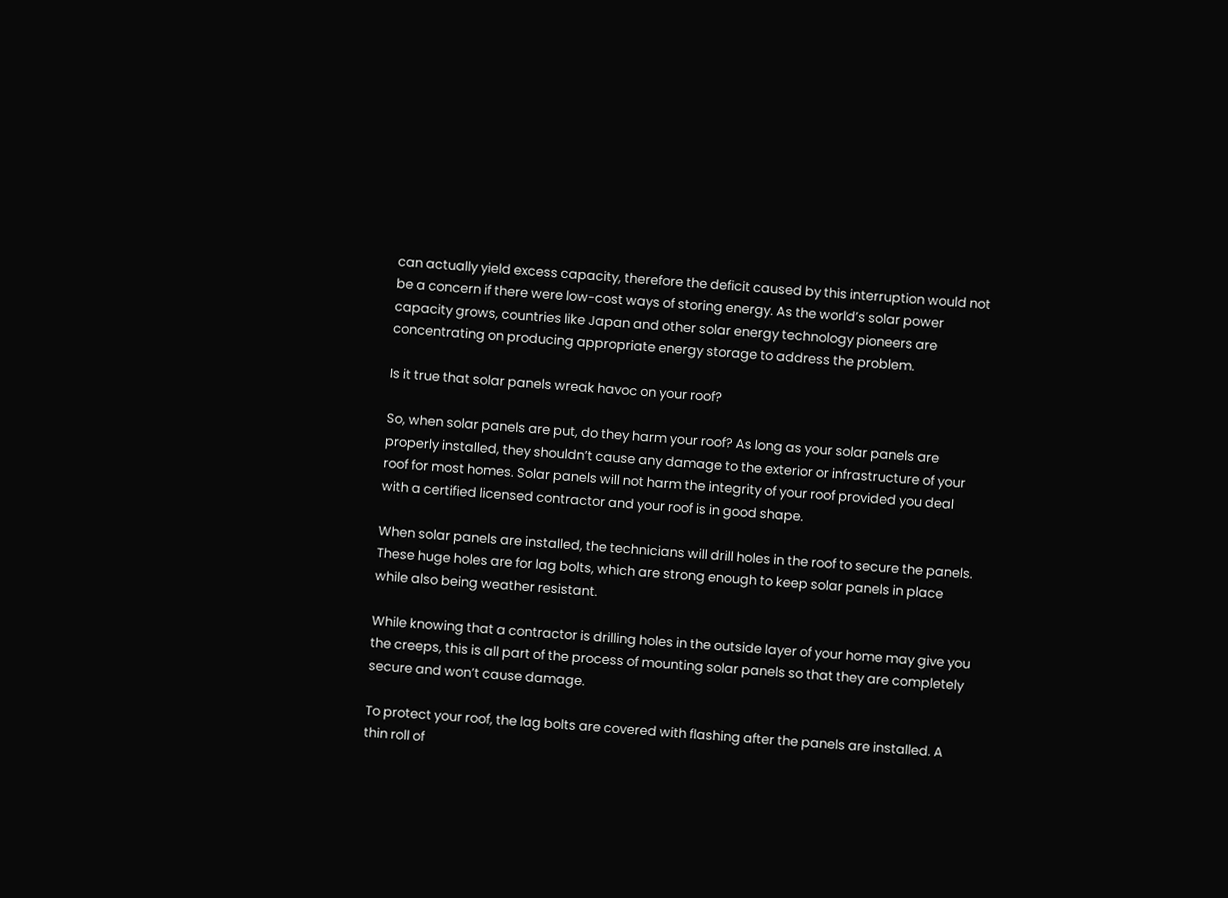can actually yield excess capacity, therefore the deficit caused by this interruption would not be a concern if there were low-cost ways of storing energy. As the world’s solar power capacity grows, countries like Japan and other solar energy technology pioneers are concentrating on producing appropriate energy storage to address the problem.

Is it true that solar panels wreak havoc on your roof?

So, when solar panels are put, do they harm your roof? As long as your solar panels are properly installed, they shouldn’t cause any damage to the exterior or infrastructure of your roof for most homes. Solar panels will not harm the integrity of your roof provided you deal with a certified licensed contractor and your roof is in good shape.

When solar panels are installed, the technicians will drill holes in the roof to secure the panels. These huge holes are for lag bolts, which are strong enough to keep solar panels in place while also being weather resistant.

While knowing that a contractor is drilling holes in the outside layer of your home may give you the creeps, this is all part of the process of mounting solar panels so that they are completely secure and won’t cause damage.

To protect your roof, the lag bolts are covered with flashing after the panels are installed. A thin roll of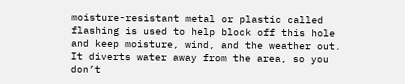moisture-resistant metal or plastic called flashing is used to help block off this hole and keep moisture, wind, and the weather out. It diverts water away from the area, so you don’t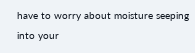have to worry about moisture seeping into your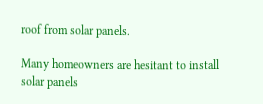roof from solar panels.

Many homeowners are hesitant to install solar panels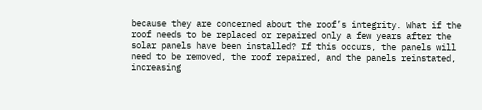because they are concerned about the roof’s integrity. What if the roof needs to be replaced or repaired only a few years after the solar panels have been installed? If this occurs, the panels will need to be removed, the roof repaired, and the panels reinstated, increasing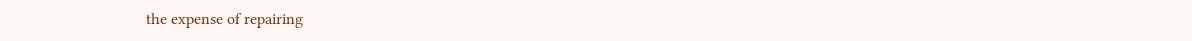the expense of repairing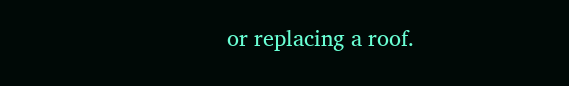or replacing a roof.